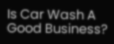Is Car Wash A Good Business?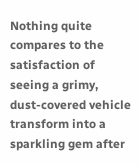Nothing quite compares to the satisfaction of seeing a grimy, dust-covered vehicle transform into a sparkling gem after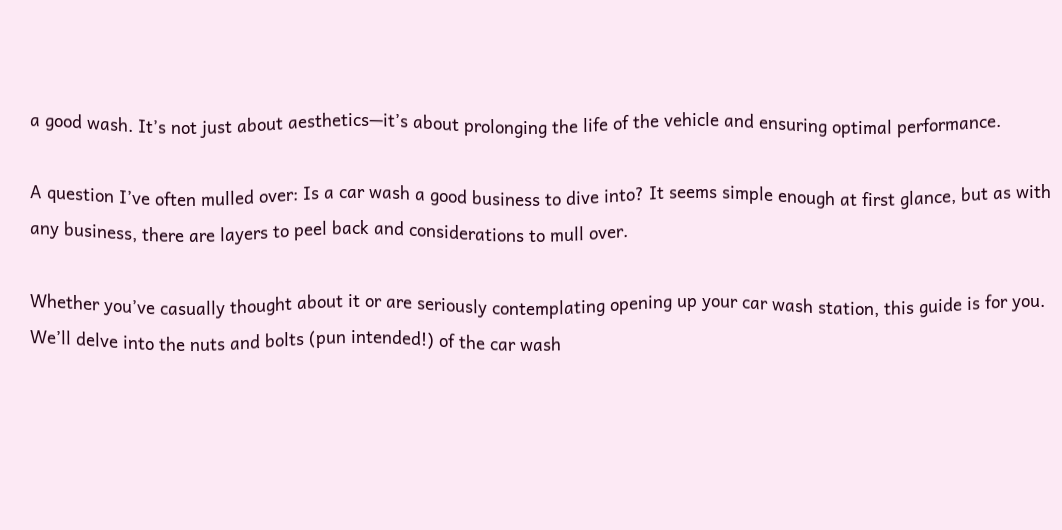a good wash. It’s not just about aesthetics—it’s about prolonging the life of the vehicle and ensuring optimal performance.

A question I’ve often mulled over: Is a car wash a good business to dive into? It seems simple enough at first glance, but as with any business, there are layers to peel back and considerations to mull over.

Whether you’ve casually thought about it or are seriously contemplating opening up your car wash station, this guide is for you. We’ll delve into the nuts and bolts (pun intended!) of the car wash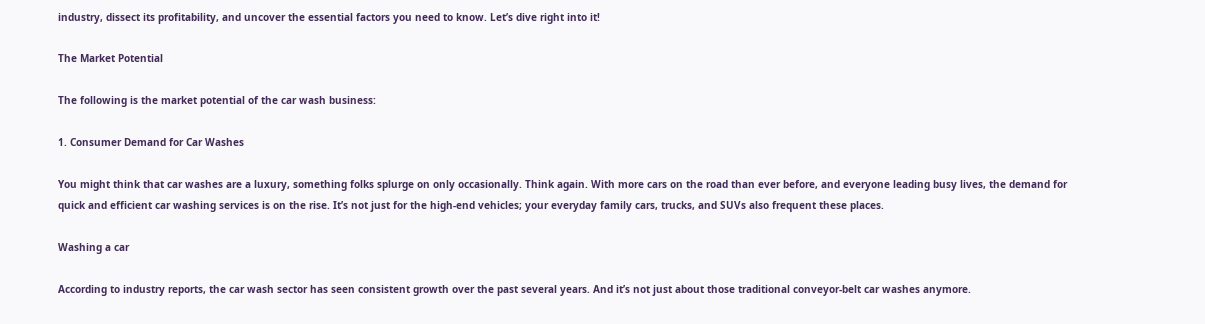industry, dissect its profitability, and uncover the essential factors you need to know. Let’s dive right into it!

The Market Potential

The following is the market potential of the car wash business:

1. Consumer Demand for Car Washes

You might think that car washes are a luxury, something folks splurge on only occasionally. Think again. With more cars on the road than ever before, and everyone leading busy lives, the demand for quick and efficient car washing services is on the rise. It’s not just for the high-end vehicles; your everyday family cars, trucks, and SUVs also frequent these places.

Washing a car

According to industry reports, the car wash sector has seen consistent growth over the past several years. And it’s not just about those traditional conveyor-belt car washes anymore.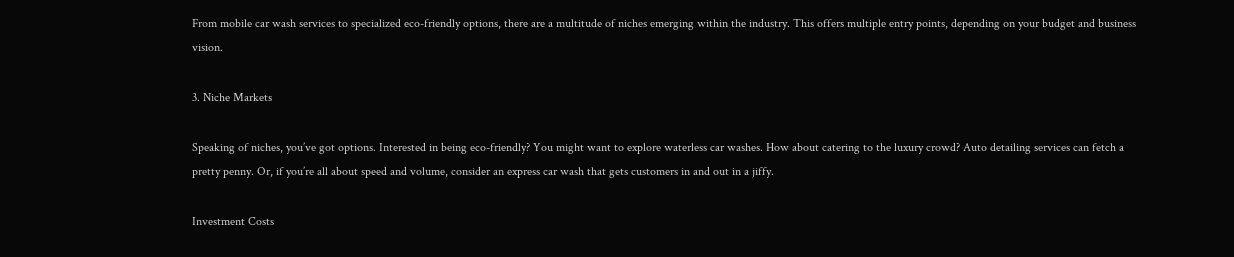From mobile car wash services to specialized eco-friendly options, there are a multitude of niches emerging within the industry. This offers multiple entry points, depending on your budget and business vision.

3. Niche Markets

Speaking of niches, you’ve got options. Interested in being eco-friendly? You might want to explore waterless car washes. How about catering to the luxury crowd? Auto detailing services can fetch a pretty penny. Or, if you’re all about speed and volume, consider an express car wash that gets customers in and out in a jiffy.

Investment Costs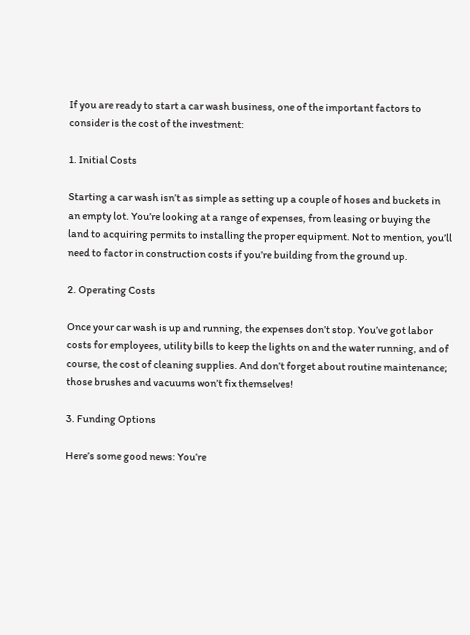If you are ready to start a car wash business, one of the important factors to consider is the cost of the investment:

1. Initial Costs

Starting a car wash isn’t as simple as setting up a couple of hoses and buckets in an empty lot. You’re looking at a range of expenses, from leasing or buying the land to acquiring permits to installing the proper equipment. Not to mention, you’ll need to factor in construction costs if you’re building from the ground up.

2. Operating Costs

Once your car wash is up and running, the expenses don’t stop. You’ve got labor costs for employees, utility bills to keep the lights on and the water running, and of course, the cost of cleaning supplies. And don’t forget about routine maintenance; those brushes and vacuums won’t fix themselves!

3. Funding Options

Here’s some good news: You’re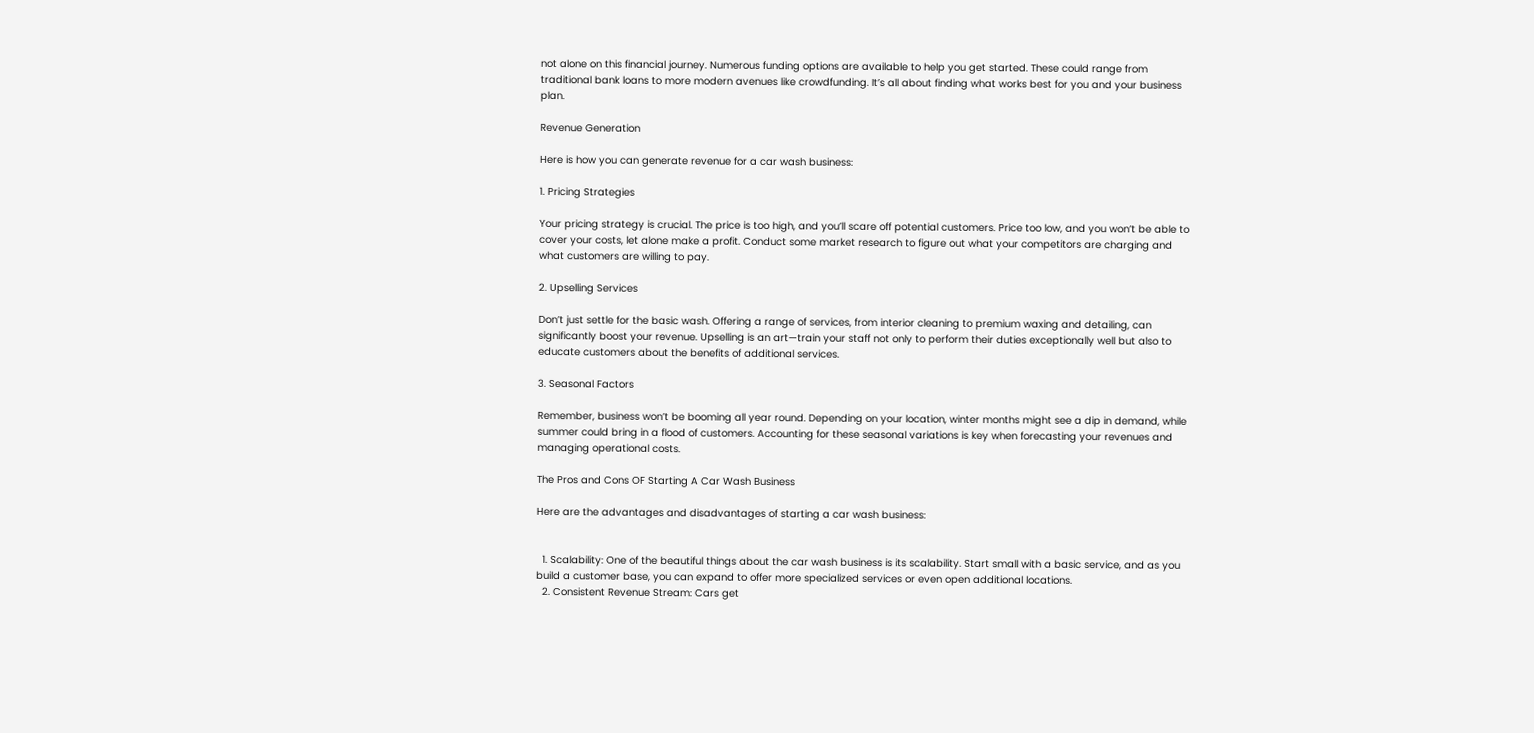not alone on this financial journey. Numerous funding options are available to help you get started. These could range from traditional bank loans to more modern avenues like crowdfunding. It’s all about finding what works best for you and your business plan.

Revenue Generation

Here is how you can generate revenue for a car wash business:

1. Pricing Strategies

Your pricing strategy is crucial. The price is too high, and you’ll scare off potential customers. Price too low, and you won’t be able to cover your costs, let alone make a profit. Conduct some market research to figure out what your competitors are charging and what customers are willing to pay.

2. Upselling Services

Don’t just settle for the basic wash. Offering a range of services, from interior cleaning to premium waxing and detailing, can significantly boost your revenue. Upselling is an art—train your staff not only to perform their duties exceptionally well but also to educate customers about the benefits of additional services.

3. Seasonal Factors

Remember, business won’t be booming all year round. Depending on your location, winter months might see a dip in demand, while summer could bring in a flood of customers. Accounting for these seasonal variations is key when forecasting your revenues and managing operational costs.

The Pros and Cons OF Starting A Car Wash Business

Here are the advantages and disadvantages of starting a car wash business:


  1. Scalability: One of the beautiful things about the car wash business is its scalability. Start small with a basic service, and as you build a customer base, you can expand to offer more specialized services or even open additional locations.
  2. Consistent Revenue Stream: Cars get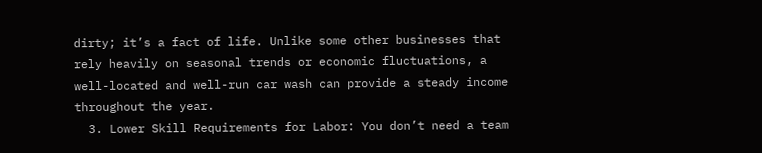dirty; it’s a fact of life. Unlike some other businesses that rely heavily on seasonal trends or economic fluctuations, a well-located and well-run car wash can provide a steady income throughout the year.
  3. Lower Skill Requirements for Labor: You don’t need a team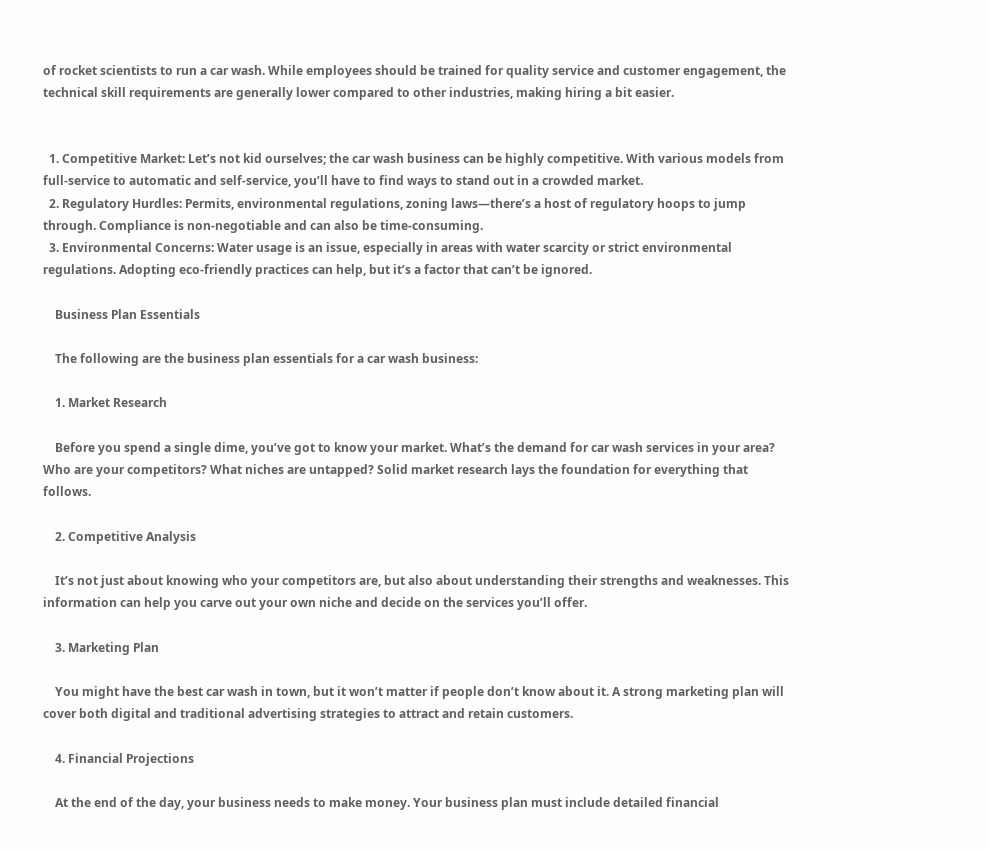of rocket scientists to run a car wash. While employees should be trained for quality service and customer engagement, the technical skill requirements are generally lower compared to other industries, making hiring a bit easier.


  1. Competitive Market: Let’s not kid ourselves; the car wash business can be highly competitive. With various models from full-service to automatic and self-service, you’ll have to find ways to stand out in a crowded market.
  2. Regulatory Hurdles: Permits, environmental regulations, zoning laws—there’s a host of regulatory hoops to jump through. Compliance is non-negotiable and can also be time-consuming.
  3. Environmental Concerns: Water usage is an issue, especially in areas with water scarcity or strict environmental regulations. Adopting eco-friendly practices can help, but it’s a factor that can’t be ignored.

    Business Plan Essentials

    The following are the business plan essentials for a car wash business:

    1. Market Research

    Before you spend a single dime, you’ve got to know your market. What’s the demand for car wash services in your area? Who are your competitors? What niches are untapped? Solid market research lays the foundation for everything that follows.

    2. Competitive Analysis

    It’s not just about knowing who your competitors are, but also about understanding their strengths and weaknesses. This information can help you carve out your own niche and decide on the services you’ll offer.

    3. Marketing Plan

    You might have the best car wash in town, but it won’t matter if people don’t know about it. A strong marketing plan will cover both digital and traditional advertising strategies to attract and retain customers.

    4. Financial Projections

    At the end of the day, your business needs to make money. Your business plan must include detailed financial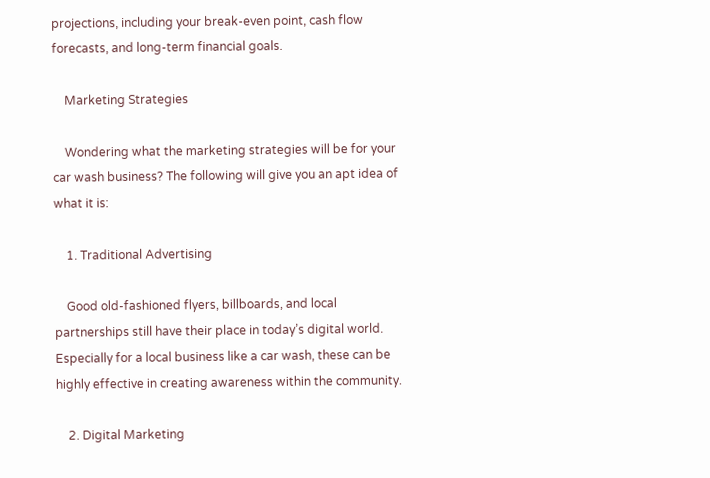projections, including your break-even point, cash flow forecasts, and long-term financial goals.

    Marketing Strategies

    Wondering what the marketing strategies will be for your car wash business? The following will give you an apt idea of what it is:

    1. Traditional Advertising

    Good old-fashioned flyers, billboards, and local partnerships still have their place in today’s digital world. Especially for a local business like a car wash, these can be highly effective in creating awareness within the community.

    2. Digital Marketing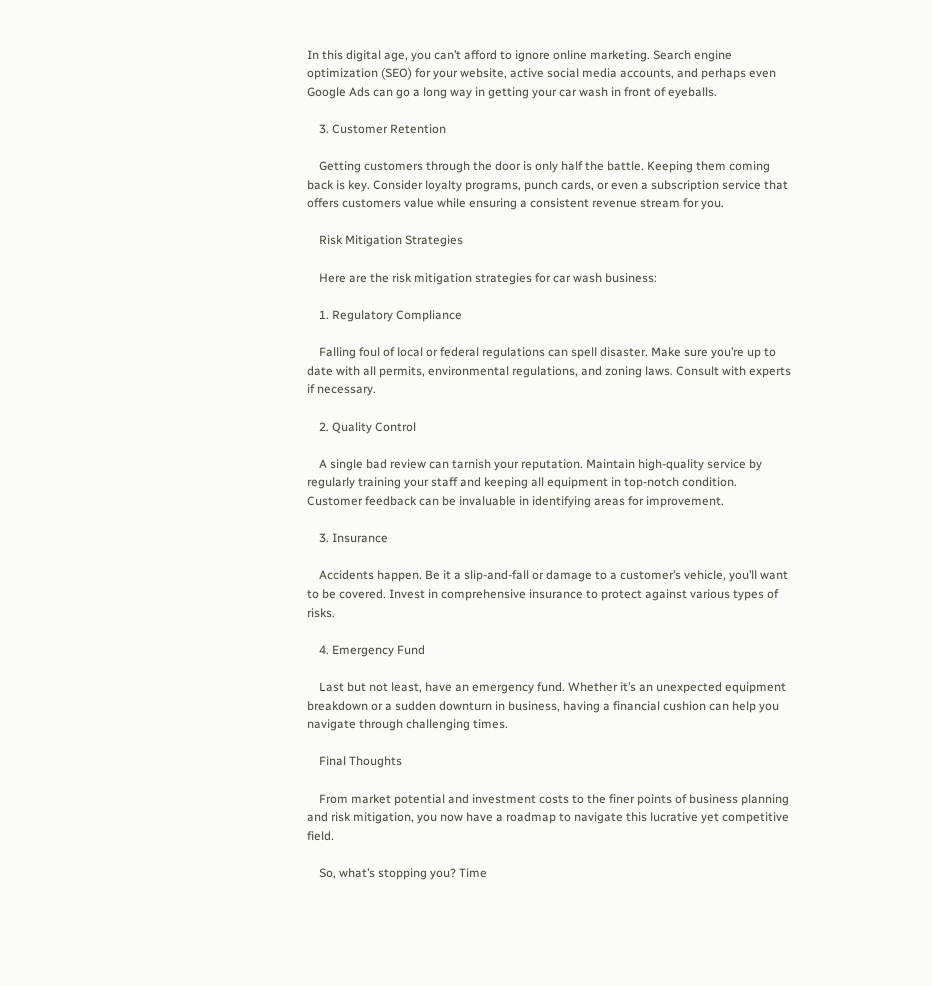In this digital age, you can’t afford to ignore online marketing. Search engine optimization (SEO) for your website, active social media accounts, and perhaps even Google Ads can go a long way in getting your car wash in front of eyeballs.

    3. Customer Retention

    Getting customers through the door is only half the battle. Keeping them coming back is key. Consider loyalty programs, punch cards, or even a subscription service that offers customers value while ensuring a consistent revenue stream for you.

    Risk Mitigation Strategies

    Here are the risk mitigation strategies for car wash business:

    1. Regulatory Compliance

    Falling foul of local or federal regulations can spell disaster. Make sure you’re up to date with all permits, environmental regulations, and zoning laws. Consult with experts if necessary.

    2. Quality Control

    A single bad review can tarnish your reputation. Maintain high-quality service by regularly training your staff and keeping all equipment in top-notch condition. Customer feedback can be invaluable in identifying areas for improvement.

    3. Insurance

    Accidents happen. Be it a slip-and-fall or damage to a customer’s vehicle, you’ll want to be covered. Invest in comprehensive insurance to protect against various types of risks.

    4. Emergency Fund

    Last but not least, have an emergency fund. Whether it’s an unexpected equipment breakdown or a sudden downturn in business, having a financial cushion can help you navigate through challenging times.

    Final Thoughts

    From market potential and investment costs to the finer points of business planning and risk mitigation, you now have a roadmap to navigate this lucrative yet competitive field.

    So, what’s stopping you? Time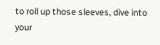to roll up those sleeves, dive into your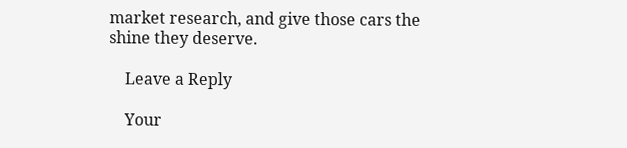market research, and give those cars the shine they deserve.

    Leave a Reply

    Your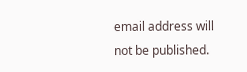email address will not be published.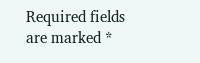Required fields are marked *